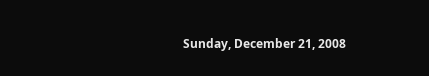Sunday, December 21, 2008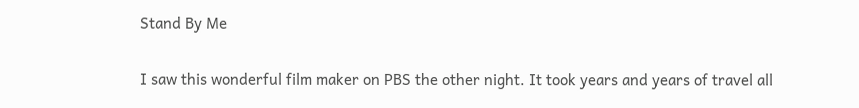Stand By Me

I saw this wonderful film maker on PBS the other night. It took years and years of travel all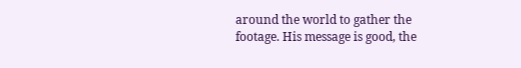around the world to gather the footage. His message is good, the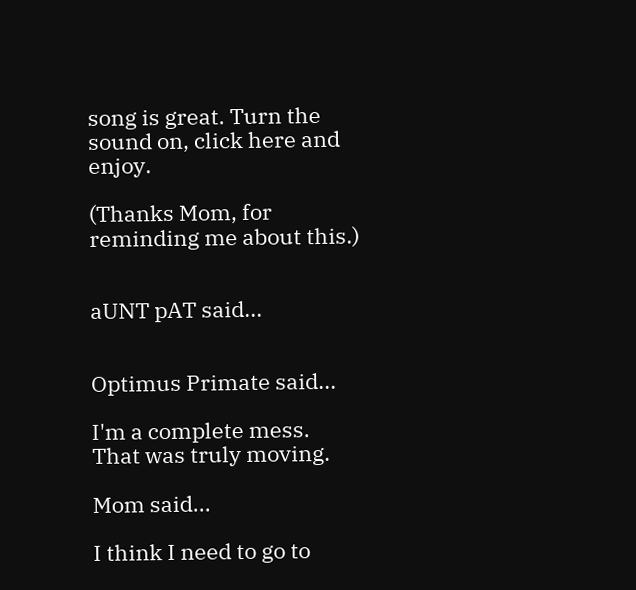song is great. Turn the sound on, click here and enjoy.

(Thanks Mom, for reminding me about this.)


aUNT pAT said...


Optimus Primate said...

I'm a complete mess. That was truly moving.

Mom said...

I think I need to go to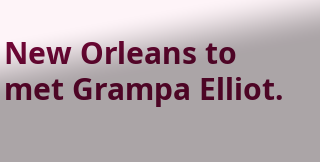New Orleans to met Grampa Elliot.